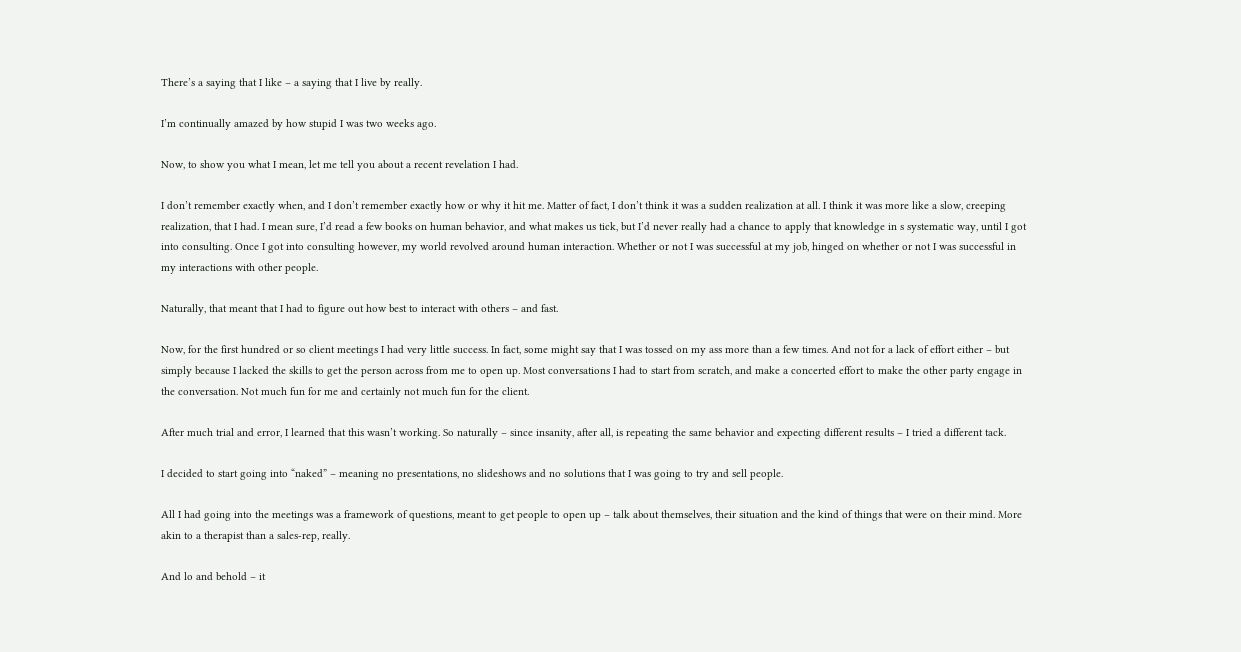There’s a saying that I like – a saying that I live by really.

I’m continually amazed by how stupid I was two weeks ago.

Now, to show you what I mean, let me tell you about a recent revelation I had.

I don’t remember exactly when, and I don’t remember exactly how or why it hit me. Matter of fact, I don’t think it was a sudden realization at all. I think it was more like a slow, creeping realization, that I had. I mean sure, I’d read a few books on human behavior, and what makes us tick, but I’d never really had a chance to apply that knowledge in s systematic way, until I got into consulting. Once I got into consulting however, my world revolved around human interaction. Whether or not I was successful at my job, hinged on whether or not I was successful in my interactions with other people.

Naturally, that meant that I had to figure out how best to interact with others – and fast.

Now, for the first hundred or so client meetings I had very little success. In fact, some might say that I was tossed on my ass more than a few times. And not for a lack of effort either – but simply because I lacked the skills to get the person across from me to open up. Most conversations I had to start from scratch, and make a concerted effort to make the other party engage in the conversation. Not much fun for me and certainly not much fun for the client.

After much trial and error, I learned that this wasn’t working. So naturally – since insanity, after all, is repeating the same behavior and expecting different results – I tried a different tack.

I decided to start going into “naked” – meaning no presentations, no slideshows and no solutions that I was going to try and sell people.

All I had going into the meetings was a framework of questions, meant to get people to open up – talk about themselves, their situation and the kind of things that were on their mind. More akin to a therapist than a sales-rep, really.

And lo and behold – it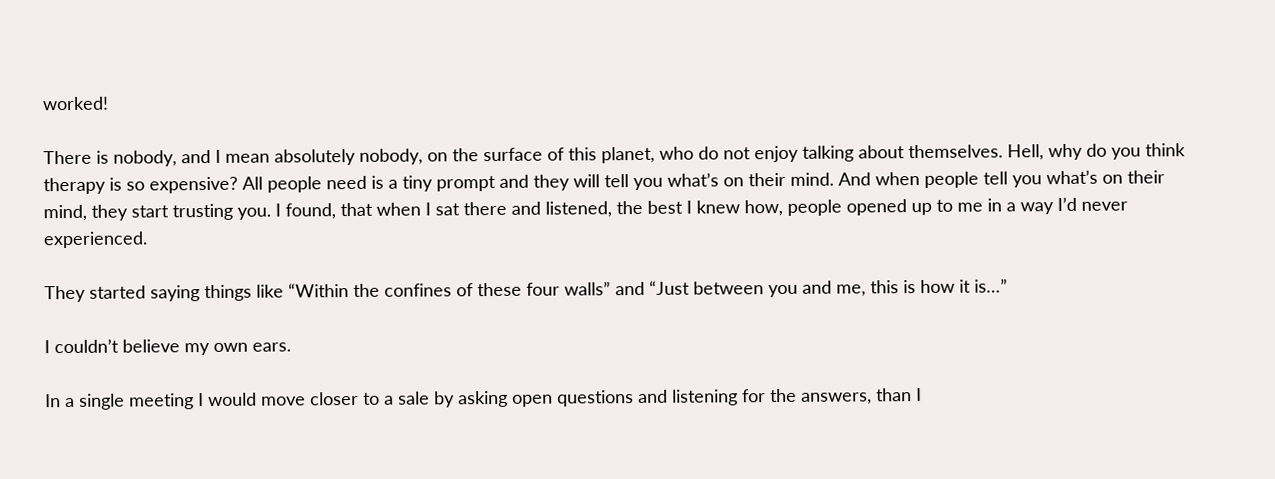worked!

There is nobody, and I mean absolutely nobody, on the surface of this planet, who do not enjoy talking about themselves. Hell, why do you think therapy is so expensive? All people need is a tiny prompt and they will tell you what’s on their mind. And when people tell you what’s on their mind, they start trusting you. I found, that when I sat there and listened, the best I knew how, people opened up to me in a way I’d never experienced.

They started saying things like “Within the confines of these four walls” and “Just between you and me, this is how it is…”

I couldn’t believe my own ears.

In a single meeting I would move closer to a sale by asking open questions and listening for the answers, than I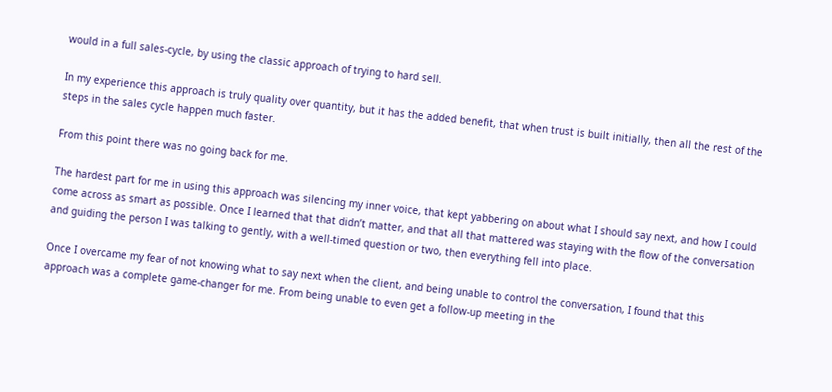would in a full sales-cycle, by using the classic approach of trying to hard sell.

In my experience this approach is truly quality over quantity, but it has the added benefit, that when trust is built initially, then all the rest of the steps in the sales cycle happen much faster.

From this point there was no going back for me.

The hardest part for me in using this approach was silencing my inner voice, that kept yabbering on about what I should say next, and how I could come across as smart as possible. Once I learned that that didn’t matter, and that all that mattered was staying with the flow of the conversation and guiding the person I was talking to gently, with a well-timed question or two, then everything fell into place.

Once I overcame my fear of not knowing what to say next when the client, and being unable to control the conversation, I found that this approach was a complete game-changer for me. From being unable to even get a follow-up meeting in the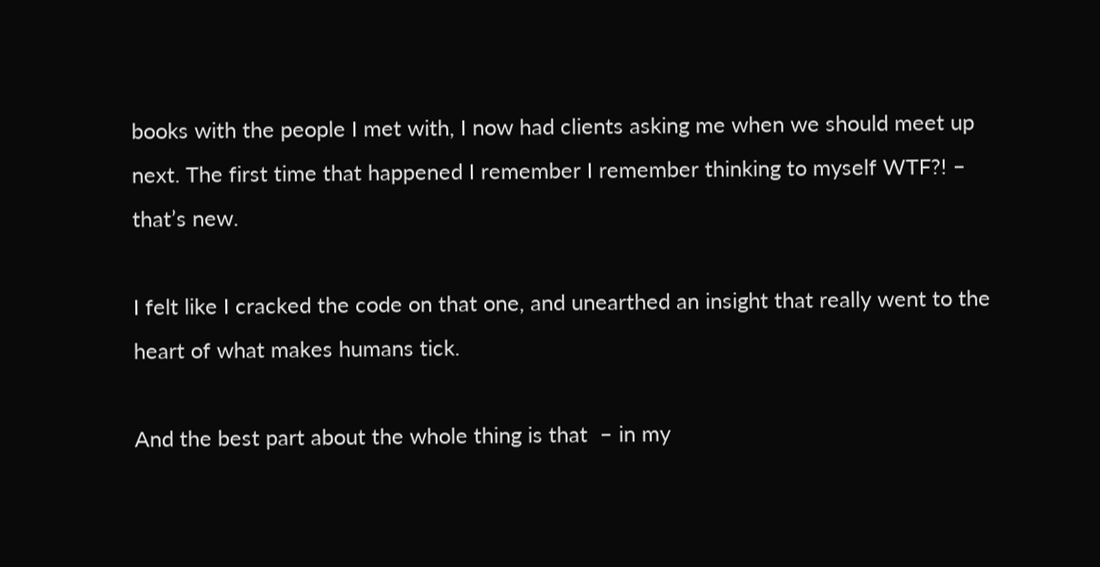books with the people I met with, I now had clients asking me when we should meet up next. The first time that happened I remember I remember thinking to myself WTF?! – that’s new.

I felt like I cracked the code on that one, and unearthed an insight that really went to the heart of what makes humans tick.

And the best part about the whole thing is that  – in my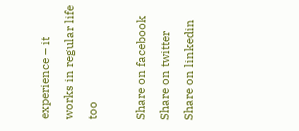experience – it works in regular life too

Share on facebook
Share on twitter
Share on linkedin